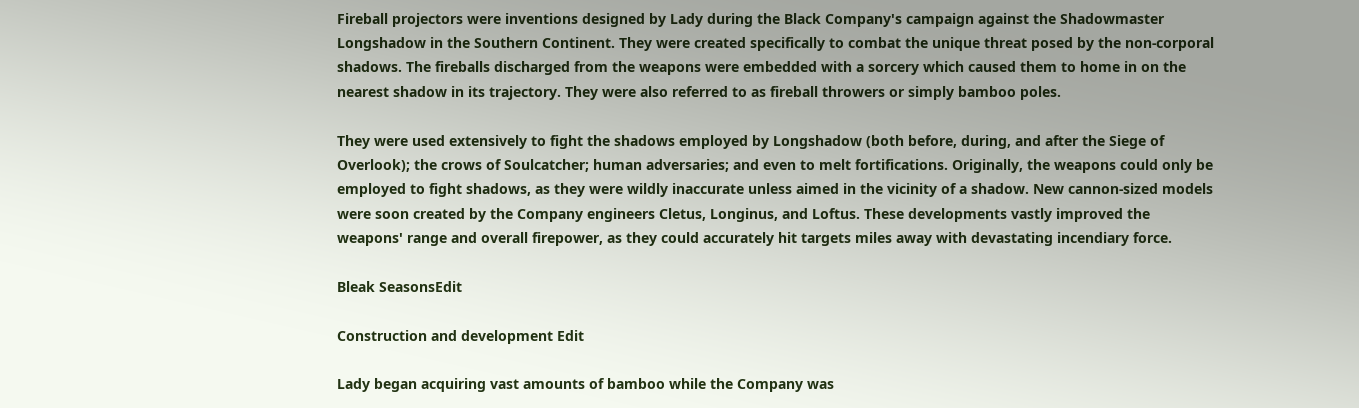Fireball projectors were inventions designed by Lady during the Black Company's campaign against the Shadowmaster Longshadow in the Southern Continent. They were created specifically to combat the unique threat posed by the non-corporal shadows. The fireballs discharged from the weapons were embedded with a sorcery which caused them to home in on the nearest shadow in its trajectory. They were also referred to as fireball throwers or simply bamboo poles.

They were used extensively to fight the shadows employed by Longshadow (both before, during, and after the Siege of Overlook); the crows of Soulcatcher; human adversaries; and even to melt fortifications. Originally, the weapons could only be employed to fight shadows, as they were wildly inaccurate unless aimed in the vicinity of a shadow. New cannon-sized models were soon created by the Company engineers Cletus, Longinus, and Loftus. These developments vastly improved the weapons' range and overall firepower, as they could accurately hit targets miles away with devastating incendiary force.

Bleak SeasonsEdit

Construction and development Edit

Lady began acquiring vast amounts of bamboo while the Company was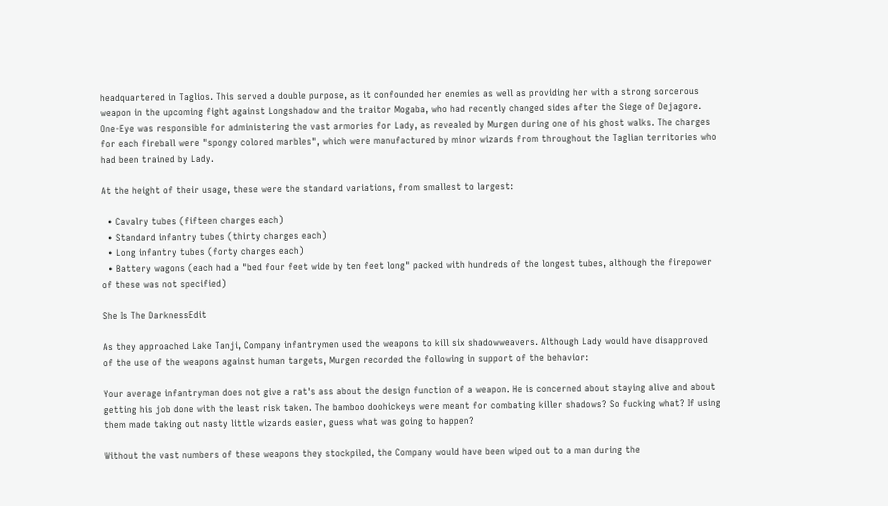headquartered in Taglios. This served a double purpose, as it confounded her enemies as well as providing her with a strong sorcerous weapon in the upcoming fight against Longshadow and the traitor Mogaba, who had recently changed sides after the Siege of Dejagore. One-Eye was responsible for administering the vast armories for Lady, as revealed by Murgen during one of his ghost walks. The charges for each fireball were "spongy colored marbles", which were manufactured by minor wizards from throughout the Taglian territories who had been trained by Lady.

At the height of their usage, these were the standard variations, from smallest to largest:

  • Cavalry tubes (fifteen charges each)
  • Standard infantry tubes (thirty charges each)
  • Long infantry tubes (forty charges each)
  • Battery wagons (each had a "bed four feet wide by ten feet long" packed with hundreds of the longest tubes, although the firepower of these was not specified)

She Is The DarknessEdit

As they approached Lake Tanji, Company infantrymen used the weapons to kill six shadowweavers. Although Lady would have disapproved of the use of the weapons against human targets, Murgen recorded the following in support of the behavior:

Your average infantryman does not give a rat's ass about the design function of a weapon. He is concerned about staying alive and about getting his job done with the least risk taken. The bamboo doohickeys were meant for combating killer shadows? So fucking what? If using them made taking out nasty little wizards easier, guess what was going to happen?

Without the vast numbers of these weapons they stockpiled, the Company would have been wiped out to a man during the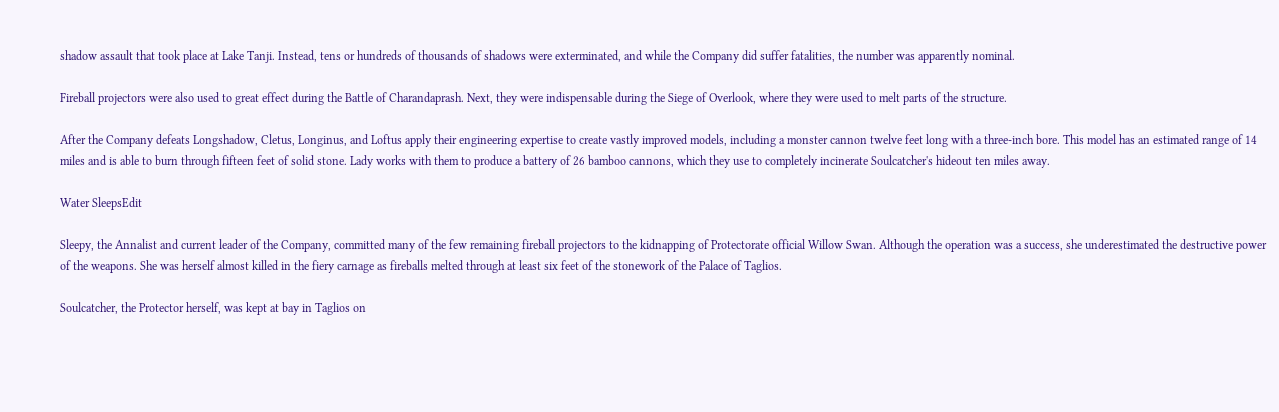shadow assault that took place at Lake Tanji. Instead, tens or hundreds of thousands of shadows were exterminated, and while the Company did suffer fatalities, the number was apparently nominal.

Fireball projectors were also used to great effect during the Battle of Charandaprash. Next, they were indispensable during the Siege of Overlook, where they were used to melt parts of the structure.

After the Company defeats Longshadow, Cletus, Longinus, and Loftus apply their engineering expertise to create vastly improved models, including a monster cannon twelve feet long with a three-inch bore. This model has an estimated range of 14 miles and is able to burn through fifteen feet of solid stone. Lady works with them to produce a battery of 26 bamboo cannons, which they use to completely incinerate Soulcatcher's hideout ten miles away.

Water SleepsEdit

Sleepy, the Annalist and current leader of the Company, committed many of the few remaining fireball projectors to the kidnapping of Protectorate official Willow Swan. Although the operation was a success, she underestimated the destructive power of the weapons. She was herself almost killed in the fiery carnage as fireballs melted through at least six feet of the stonework of the Palace of Taglios.

Soulcatcher, the Protector herself, was kept at bay in Taglios on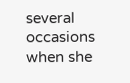several occasions when she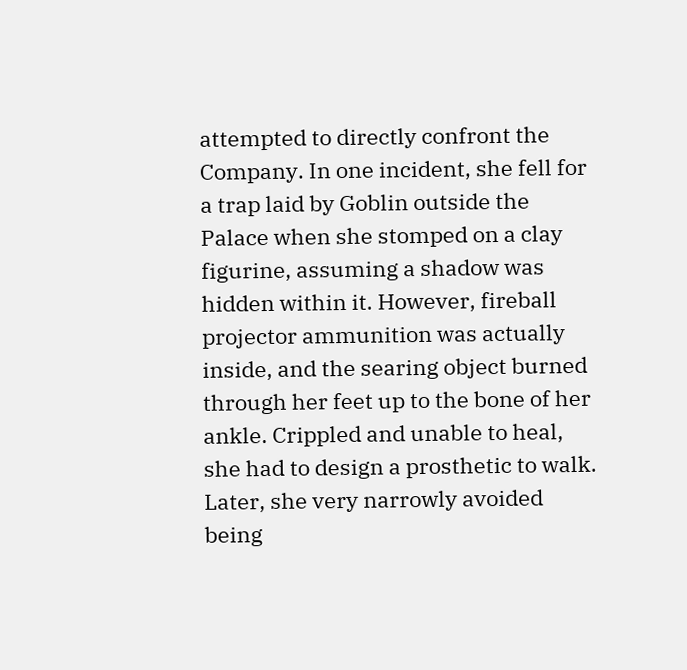attempted to directly confront the Company. In one incident, she fell for a trap laid by Goblin outside the Palace when she stomped on a clay figurine, assuming a shadow was hidden within it. However, fireball projector ammunition was actually inside, and the searing object burned through her feet up to the bone of her ankle. Crippled and unable to heal, she had to design a prosthetic to walk. Later, she very narrowly avoided being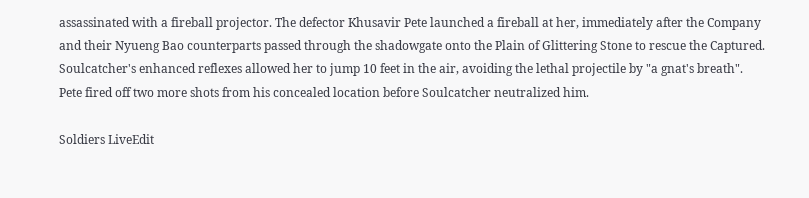assassinated with a fireball projector. The defector Khusavir Pete launched a fireball at her, immediately after the Company and their Nyueng Bao counterparts passed through the shadowgate onto the Plain of Glittering Stone to rescue the Captured. Soulcatcher's enhanced reflexes allowed her to jump 10 feet in the air, avoiding the lethal projectile by "a gnat's breath". Pete fired off two more shots from his concealed location before Soulcatcher neutralized him.

Soldiers LiveEdit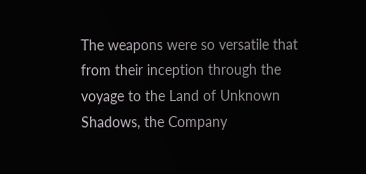The weapons were so versatile that from their inception through the voyage to the Land of Unknown Shadows, the Company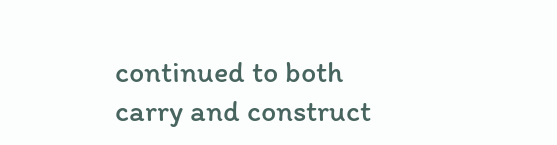continued to both carry and construct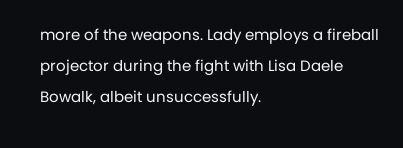more of the weapons. Lady employs a fireball projector during the fight with Lisa Daele Bowalk, albeit unsuccessfully.